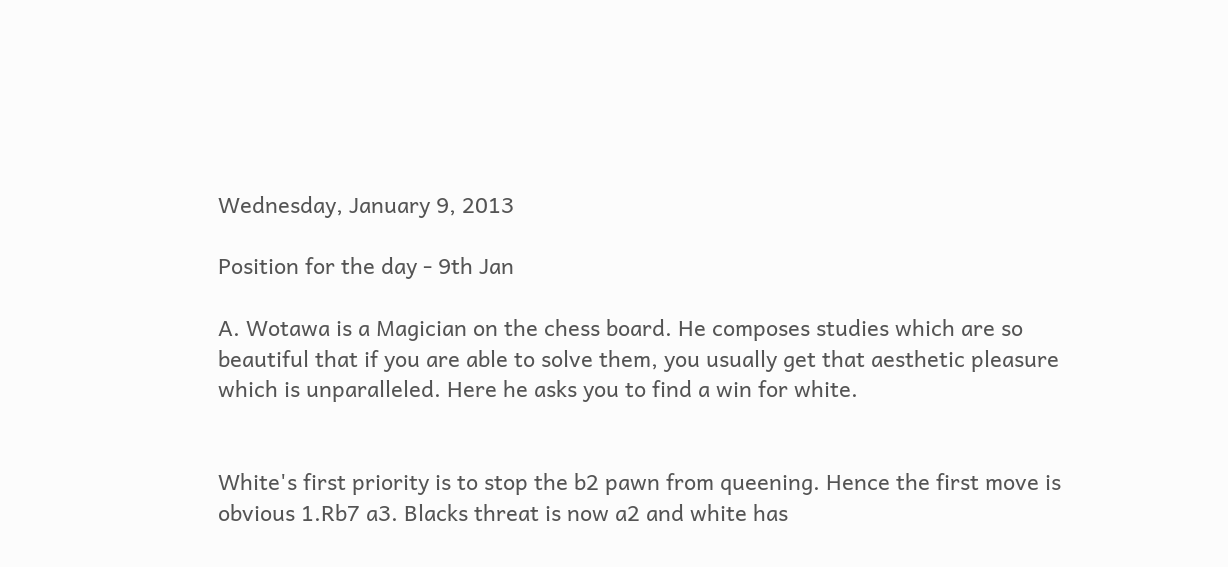Wednesday, January 9, 2013

Position for the day - 9th Jan

A. Wotawa is a Magician on the chess board. He composes studies which are so beautiful that if you are able to solve them, you usually get that aesthetic pleasure which is unparalleled. Here he asks you to find a win for white.


White's first priority is to stop the b2 pawn from queening. Hence the first move is obvious 1.Rb7 a3. Blacks threat is now a2 and white has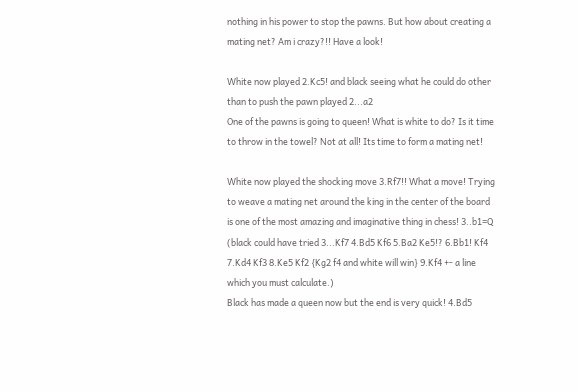nothing in his power to stop the pawns. But how about creating a mating net? Am i crazy?!! Have a look!

White now played 2.Kc5! and black seeing what he could do other than to push the pawn played 2...a2
One of the pawns is going to queen! What is white to do? Is it time to throw in the towel? Not at all! Its time to form a mating net!

White now played the shocking move 3.Rf7!! What a move! Trying to weave a mating net around the king in the center of the board is one of the most amazing and imaginative thing in chess! 3..b1=Q (black could have tried 3...Kf7 4.Bd5 Kf6 5.Ba2 Ke5!? 6.Bb1! Kf4 7.Kd4 Kf3 8.Ke5 Kf2 {Kg2 f4 and white will win} 9.Kf4 +- a line which you must calculate.)
Black has made a queen now but the end is very quick! 4.Bd5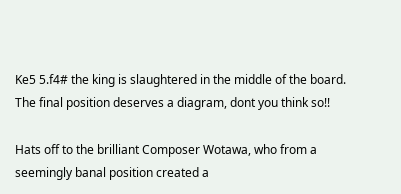Ke5 5.f4# the king is slaughtered in the middle of the board. The final position deserves a diagram, dont you think so!!

Hats off to the brilliant Composer Wotawa, who from a seemingly banal position created a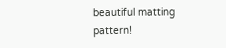beautiful matting pattern!